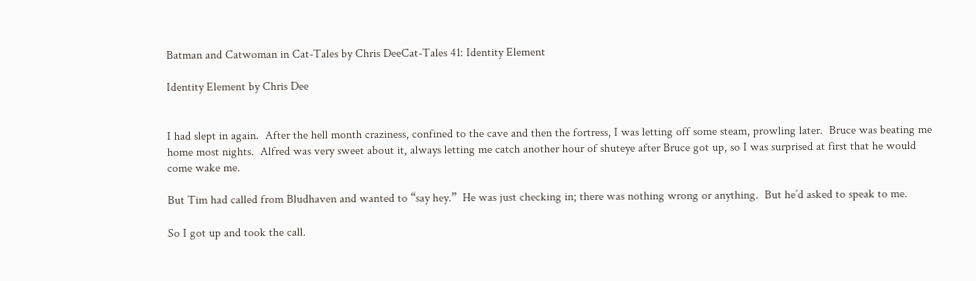Batman and Catwoman in Cat-Tales by Chris DeeCat-Tales 41: Identity Element

Identity Element by Chris Dee


I had slept in again.  After the hell month craziness, confined to the cave and then the fortress, I was letting off some steam, prowling later.  Bruce was beating me home most nights.  Alfred was very sweet about it, always letting me catch another hour of shuteye after Bruce got up, so I was surprised at first that he would come wake me.

But Tim had called from Bludhaven and wanted to “say hey.”  He was just checking in; there was nothing wrong or anything.  But he’d asked to speak to me.

So I got up and took the call.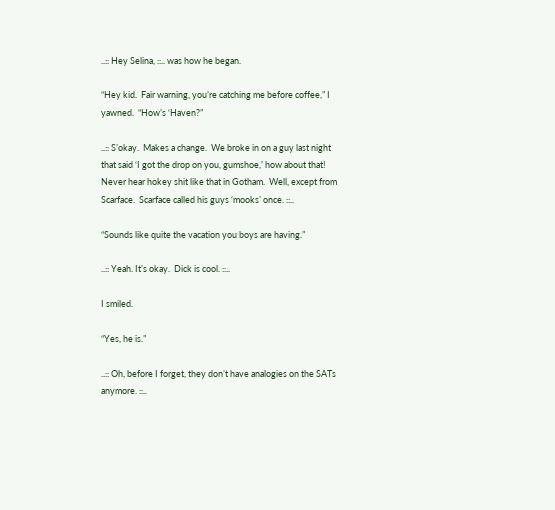..:: Hey Selina, ::.. was how he began.

“Hey kid.  Fair warning, you’re catching me before coffee,” I yawned.  “How’s ‘Haven?”

..:: S’okay.  Makes a change.  We broke in on a guy last night that said ‘I got the drop on you, gumshoe,’ how about that!  Never hear hokey shit like that in Gotham.  Well, except from Scarface.  Scarface called his guys ‘mooks’ once. ::..

“Sounds like quite the vacation you boys are having.”

..:: Yeah. It’s okay.  Dick is cool. ::..

I smiled.

“Yes, he is.”

..:: Oh, before I forget, they don’t have analogies on the SATs anymore. ::..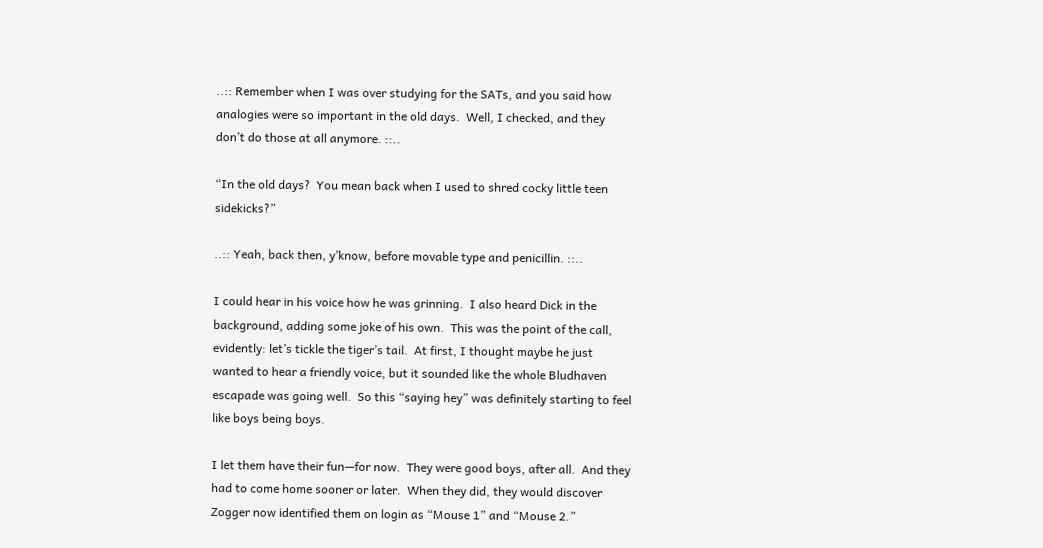..:: Remember when I was over studying for the SATs, and you said how analogies were so important in the old days.  Well, I checked, and they don’t do those at all anymore. ::..

“In the old days?  You mean back when I used to shred cocky little teen sidekicks?”

..:: Yeah, back then, y’know, before movable type and penicillin. ::..

I could hear in his voice how he was grinning.  I also heard Dick in the background, adding some joke of his own.  This was the point of the call, evidently: let’s tickle the tiger’s tail.  At first, I thought maybe he just wanted to hear a friendly voice, but it sounded like the whole Bludhaven escapade was going well.  So this “saying hey” was definitely starting to feel like boys being boys.

I let them have their fun—for now.  They were good boys, after all.  And they had to come home sooner or later.  When they did, they would discover Zogger now identified them on login as “Mouse 1” and “Mouse 2.”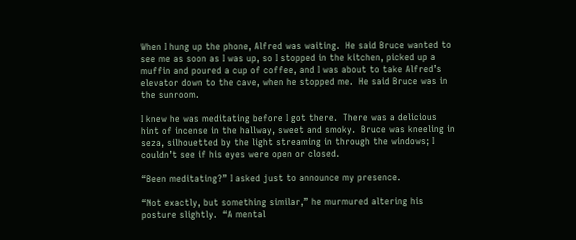When I hung up the phone, Alfred was waiting.  He said Bruce wanted to see me as soon as I was up, so I stopped in the kitchen, picked up a muffin and poured a cup of coffee, and I was about to take Alfred’s elevator down to the cave, when he stopped me.  He said Bruce was in the sunroom.

I knew he was meditating before I got there.  There was a delicious hint of incense in the hallway, sweet and smoky.  Bruce was kneeling in seza, silhouetted by the light streaming in through the windows; I couldn’t see if his eyes were open or closed.

“Been meditating?” I asked just to announce my presence.

“Not exactly, but something similar,” he murmured altering his posture slightly.  “A mental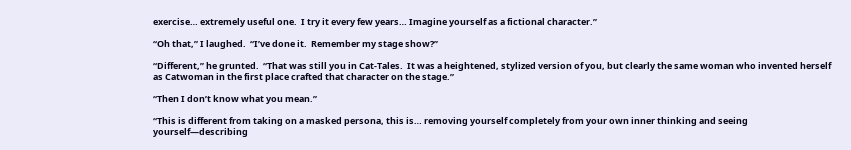exercise… extremely useful one.  I try it every few years… Imagine yourself as a fictional character.”

“Oh that,” I laughed.  “I’ve done it.  Remember my stage show?”

“Different,” he grunted.  “That was still you in Cat-Tales.  It was a heightened, stylized version of you, but clearly the same woman who invented herself as Catwoman in the first place crafted that character on the stage.”

“Then I don’t know what you mean.”

“This is different from taking on a masked persona, this is… removing yourself completely from your own inner thinking and seeing yourself—describing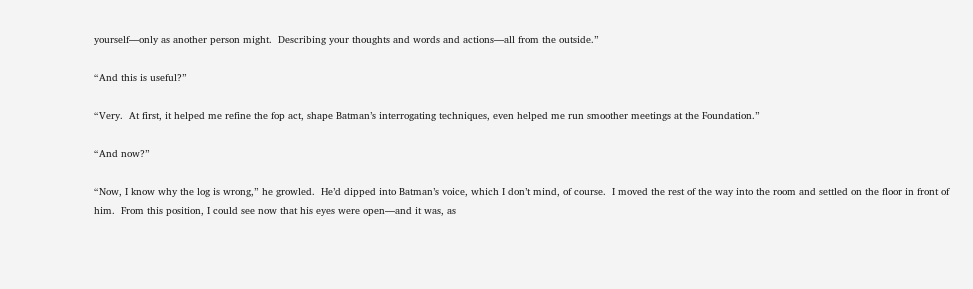yourself—only as another person might.  Describing your thoughts and words and actions—all from the outside.”

“And this is useful?”

“Very.  At first, it helped me refine the fop act, shape Batman’s interrogating techniques, even helped me run smoother meetings at the Foundation.”

“And now?”

“Now, I know why the log is wrong,” he growled.  He’d dipped into Batman’s voice, which I don’t mind, of course.  I moved the rest of the way into the room and settled on the floor in front of him.  From this position, I could see now that his eyes were open—and it was, as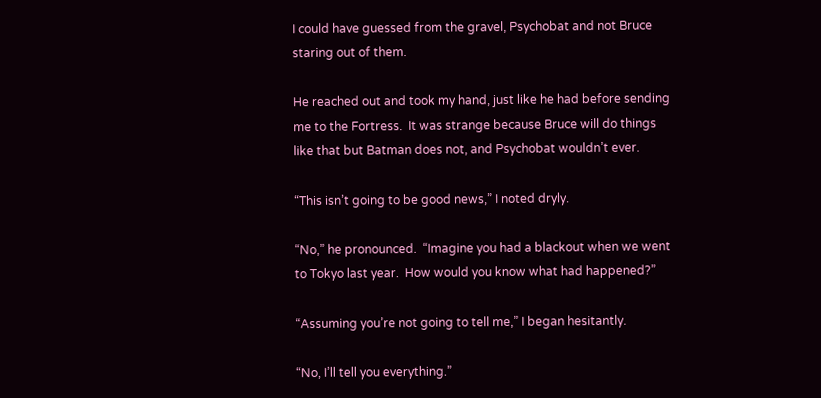I could have guessed from the gravel, Psychobat and not Bruce staring out of them.

He reached out and took my hand, just like he had before sending me to the Fortress.  It was strange because Bruce will do things like that but Batman does not, and Psychobat wouldn’t ever.

“This isn’t going to be good news,” I noted dryly.

“No,” he pronounced.  “Imagine you had a blackout when we went to Tokyo last year.  How would you know what had happened?”

“Assuming you’re not going to tell me,” I began hesitantly.

“No, I’ll tell you everything.”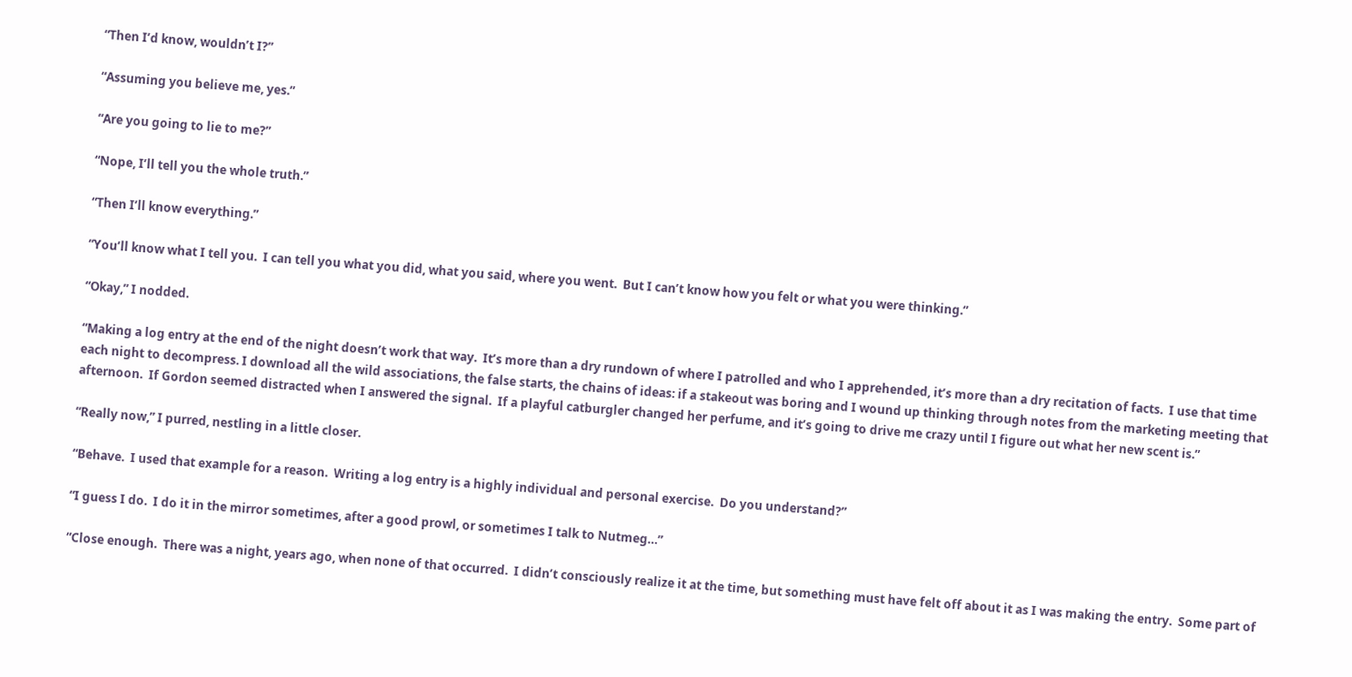“Then I’d know, wouldn’t I?”

“Assuming you believe me, yes.”

“Are you going to lie to me?”

“Nope, I’ll tell you the whole truth.”

“Then I’ll know everything.”

“You’ll know what I tell you.  I can tell you what you did, what you said, where you went.  But I can’t know how you felt or what you were thinking.”

“Okay,” I nodded.

“Making a log entry at the end of the night doesn’t work that way.  It’s more than a dry rundown of where I patrolled and who I apprehended, it’s more than a dry recitation of facts.  I use that time each night to decompress. I download all the wild associations, the false starts, the chains of ideas: if a stakeout was boring and I wound up thinking through notes from the marketing meeting that afternoon.  If Gordon seemed distracted when I answered the signal.  If a playful catburgler changed her perfume, and it’s going to drive me crazy until I figure out what her new scent is.”

“Really now,” I purred, nestling in a little closer.

“Behave.  I used that example for a reason.  Writing a log entry is a highly individual and personal exercise.  Do you understand?”

“I guess I do.  I do it in the mirror sometimes, after a good prowl, or sometimes I talk to Nutmeg…”

“Close enough.  There was a night, years ago, when none of that occurred.  I didn’t consciously realize it at the time, but something must have felt off about it as I was making the entry.  Some part of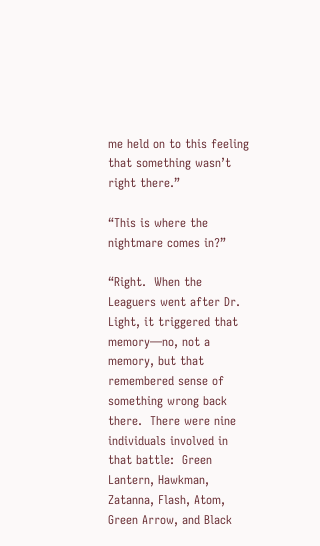me held on to this feeling that something wasn’t right there.”

“This is where the nightmare comes in?”

“Right.  When the Leaguers went after Dr. Light, it triggered that memory—no, not a memory, but that remembered sense of something wrong back there.  There were nine individuals involved in that battle:  Green Lantern, Hawkman, Zatanna, Flash, Atom, Green Arrow, and Black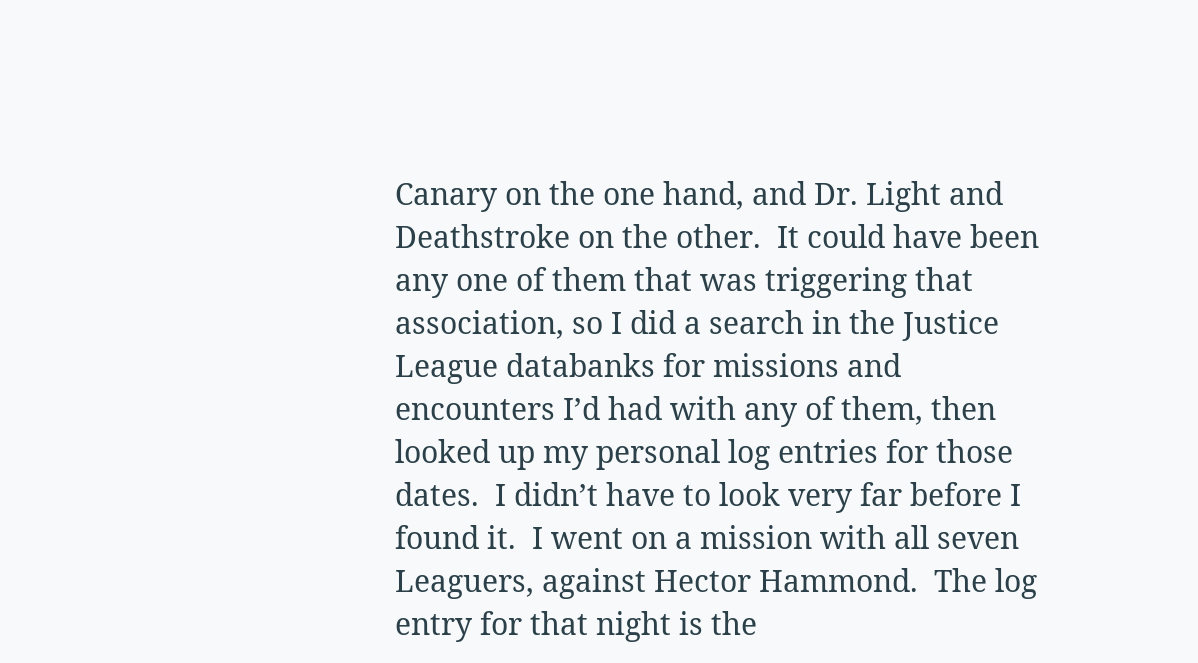Canary on the one hand, and Dr. Light and Deathstroke on the other.  It could have been any one of them that was triggering that association, so I did a search in the Justice League databanks for missions and encounters I’d had with any of them, then looked up my personal log entries for those dates.  I didn’t have to look very far before I found it.  I went on a mission with all seven Leaguers, against Hector Hammond.  The log entry for that night is the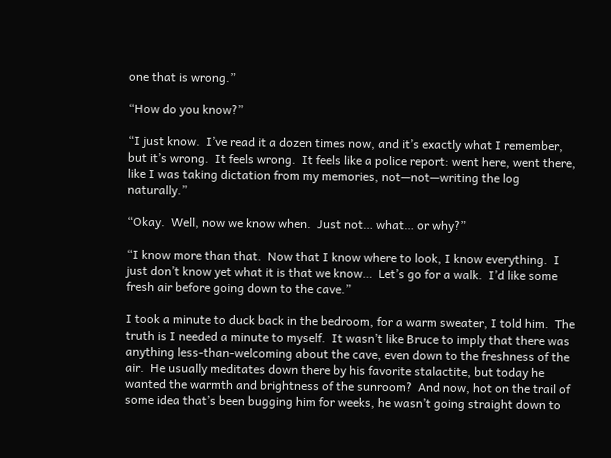one that is wrong.”

“How do you know?”

“I just know.  I’ve read it a dozen times now, and it’s exactly what I remember, but it’s wrong.  It feels wrong.  It feels like a police report: went here, went there, like I was taking dictation from my memories, not—not—writing the log naturally.”

“Okay.  Well, now we know when.  Just not… what… or why?”

“I know more than that.  Now that I know where to look, I know everything.  I just don’t know yet what it is that we know…  Let’s go for a walk.  I’d like some fresh air before going down to the cave.”

I took a minute to duck back in the bedroom, for a warm sweater, I told him.  The truth is I needed a minute to myself.  It wasn’t like Bruce to imply that there was anything less-than-welcoming about the cave, even down to the freshness of the air.  He usually meditates down there by his favorite stalactite, but today he wanted the warmth and brightness of the sunroom?  And now, hot on the trail of some idea that’s been bugging him for weeks, he wasn’t going straight down to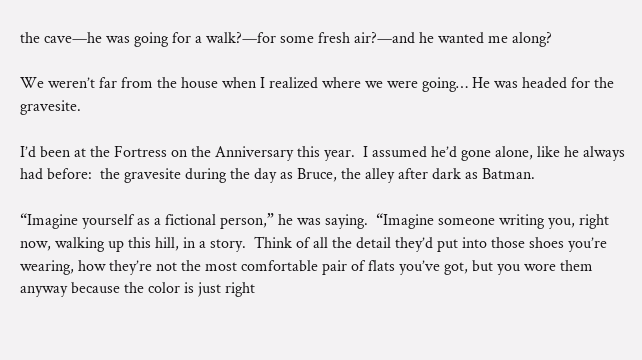the cave—he was going for a walk?—for some fresh air?—and he wanted me along?

We weren’t far from the house when I realized where we were going… He was headed for the gravesite.

I’d been at the Fortress on the Anniversary this year.  I assumed he’d gone alone, like he always had before:  the gravesite during the day as Bruce, the alley after dark as Batman.

“Imagine yourself as a fictional person,” he was saying.  “Imagine someone writing you, right now, walking up this hill, in a story.  Think of all the detail they’d put into those shoes you’re wearing, how they’re not the most comfortable pair of flats you’ve got, but you wore them anyway because the color is just right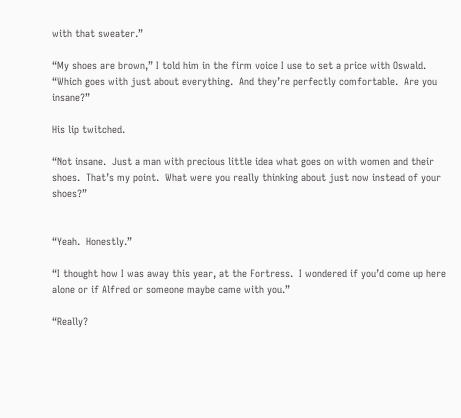with that sweater.”

“My shoes are brown,” I told him in the firm voice I use to set a price with Oswald.  “Which goes with just about everything.  And they’re perfectly comfortable.  Are you insane?”

His lip twitched.

“Not insane.  Just a man with precious little idea what goes on with women and their shoes.  That’s my point.  What were you really thinking about just now instead of your shoes?”


“Yeah.  Honestly.”

“I thought how I was away this year, at the Fortress.  I wondered if you’d come up here alone or if Alfred or someone maybe came with you.”

“Really?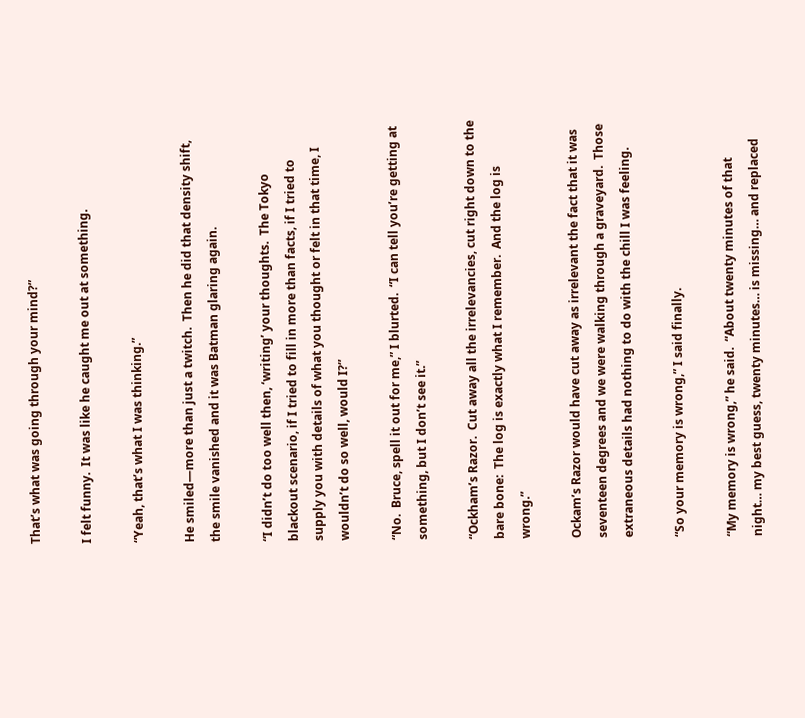That’s what was going through your mind?”

I felt funny.  It was like he caught me out at something.

“Yeah, that’s what I was thinking.”

He smiled—more than just a twitch.  Then he did that density shift, the smile vanished and it was Batman glaring again.

“I didn’t do too well then, ‘writing’ your thoughts.  The Tokyo blackout scenario, if I tried to fill in more than facts, if I tried to supply you with details of what you thought or felt in that time, I wouldn’t do so well, would I?”

“No.  Bruce, spell it out for me,” I blurted.  “I can tell you’re getting at something, but I don’t see it.”

“Ockham’s Razor.  Cut away all the irrelevancies, cut right down to the bare bone:  The log is exactly what I remember.  And the log is wrong.”

Ockam’s Razor would have cut away as irrelevant the fact that it was seventeen degrees and we were walking through a graveyard.  Those extraneous details had nothing to do with the chill I was feeling.

“So your memory is wrong,” I said finally.

“My memory is wrong,” he said.  “About twenty minutes of that night… my best guess, twenty minutes… is missing… and replaced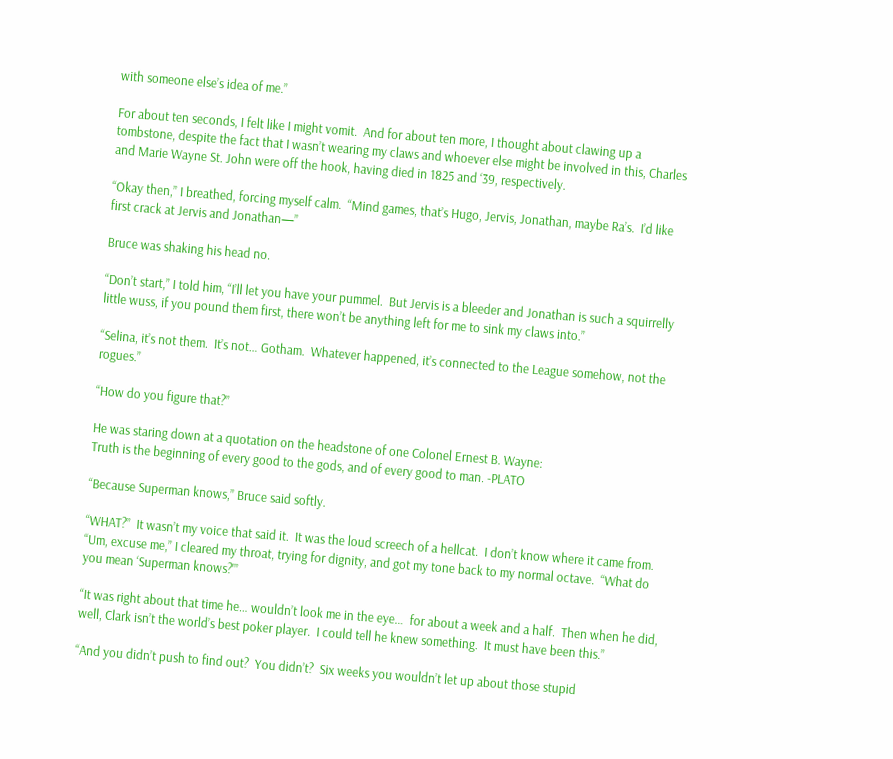with someone else’s idea of me.”

For about ten seconds, I felt like I might vomit.  And for about ten more, I thought about clawing up a tombstone, despite the fact that I wasn’t wearing my claws and whoever else might be involved in this, Charles and Marie Wayne St. John were off the hook, having died in 1825 and ‘39, respectively.

“Okay then,” I breathed, forcing myself calm.  “Mind games, that’s Hugo, Jervis, Jonathan, maybe Ra’s.  I’d like first crack at Jervis and Jonathan—”

Bruce was shaking his head no.

“Don’t start,” I told him, “I’ll let you have your pummel.  But Jervis is a bleeder and Jonathan is such a squirrelly little wuss, if you pound them first, there won’t be anything left for me to sink my claws into.”

“Selina, it’s not them.  It’s not… Gotham.  Whatever happened, it’s connected to the League somehow, not the rogues.”

“How do you figure that?”

He was staring down at a quotation on the headstone of one Colonel Ernest B. Wayne:
Truth is the beginning of every good to the gods, and of every good to man. -PLATO

“Because Superman knows,” Bruce said softly.

“WHAT?”  It wasn’t my voice that said it.  It was the loud screech of a hellcat.  I don’t know where it came from.  “Um, excuse me,” I cleared my throat, trying for dignity, and got my tone back to my normal octave.  “What do you mean ‘Superman knows?’”

“It was right about that time he… wouldn’t look me in the eye…  for about a week and a half.  Then when he did, well, Clark isn’t the world’s best poker player.  I could tell he knew something.  It must have been this.”

“And you didn’t push to find out?  You didn’t?  Six weeks you wouldn’t let up about those stupid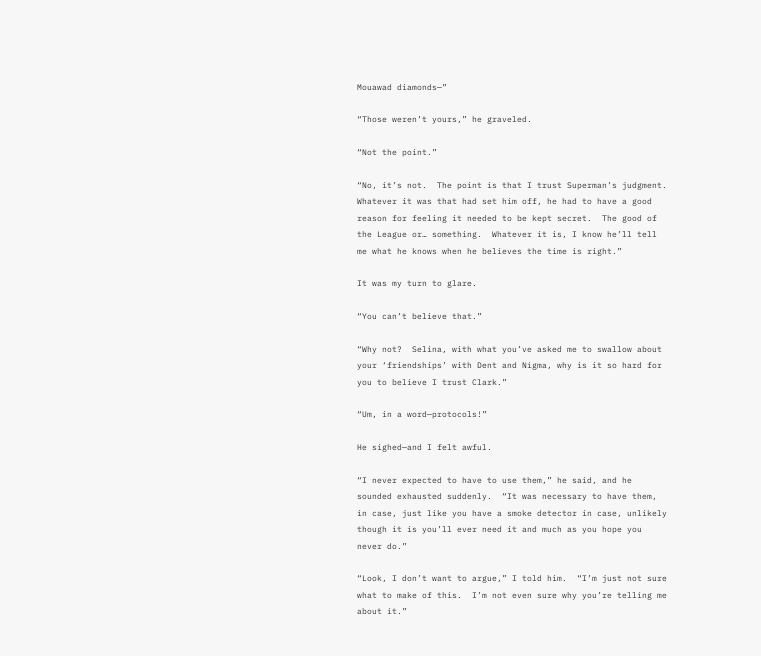Mouawad diamonds—”

“Those weren’t yours,” he graveled.

“Not the point.”

“No, it’s not.  The point is that I trust Superman’s judgment.  Whatever it was that had set him off, he had to have a good reason for feeling it needed to be kept secret.  The good of the League or… something.  Whatever it is, I know he’ll tell me what he knows when he believes the time is right.”

It was my turn to glare.

“You can’t believe that.”

“Why not?  Selina, with what you’ve asked me to swallow about your ‘friendships’ with Dent and Nigma, why is it so hard for you to believe I trust Clark.”

“Um, in a word—protocols!”

He sighed—and I felt awful.

“I never expected to have to use them,” he said, and he sounded exhausted suddenly.  “It was necessary to have them, in case, just like you have a smoke detector in case, unlikely though it is you’ll ever need it and much as you hope you never do.”

“Look, I don’t want to argue,” I told him.  “I’m just not sure what to make of this.  I’m not even sure why you’re telling me about it.”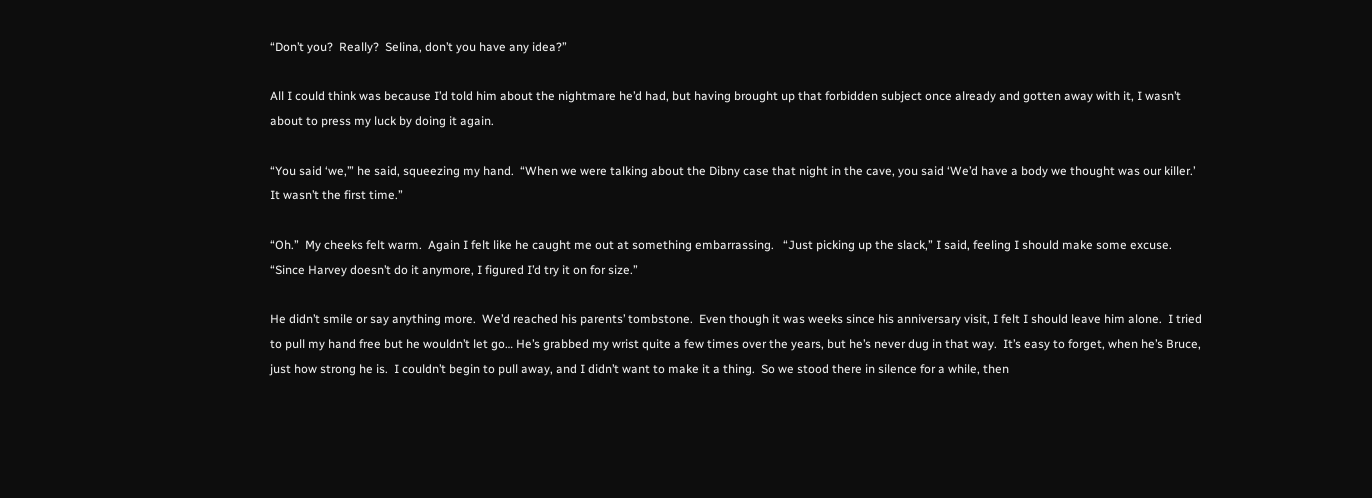“Don’t you?  Really?  Selina, don’t you have any idea?”

All I could think was because I’d told him about the nightmare he’d had, but having brought up that forbidden subject once already and gotten away with it, I wasn’t about to press my luck by doing it again.

“You said ‘we,’” he said, squeezing my hand.  “When we were talking about the Dibny case that night in the cave, you said ‘We’d have a body we thought was our killer.’  It wasn’t the first time.”

“Oh.”  My cheeks felt warm.  Again I felt like he caught me out at something embarrassing.   “Just picking up the slack,” I said, feeling I should make some excuse. “Since Harvey doesn’t do it anymore, I figured I’d try it on for size.”

He didn’t smile or say anything more.  We’d reached his parents’ tombstone.  Even though it was weeks since his anniversary visit, I felt I should leave him alone.  I tried to pull my hand free but he wouldn’t let go… He’s grabbed my wrist quite a few times over the years, but he’s never dug in that way.  It’s easy to forget, when he’s Bruce, just how strong he is.  I couldn’t begin to pull away, and I didn’t want to make it a thing.  So we stood there in silence for a while, then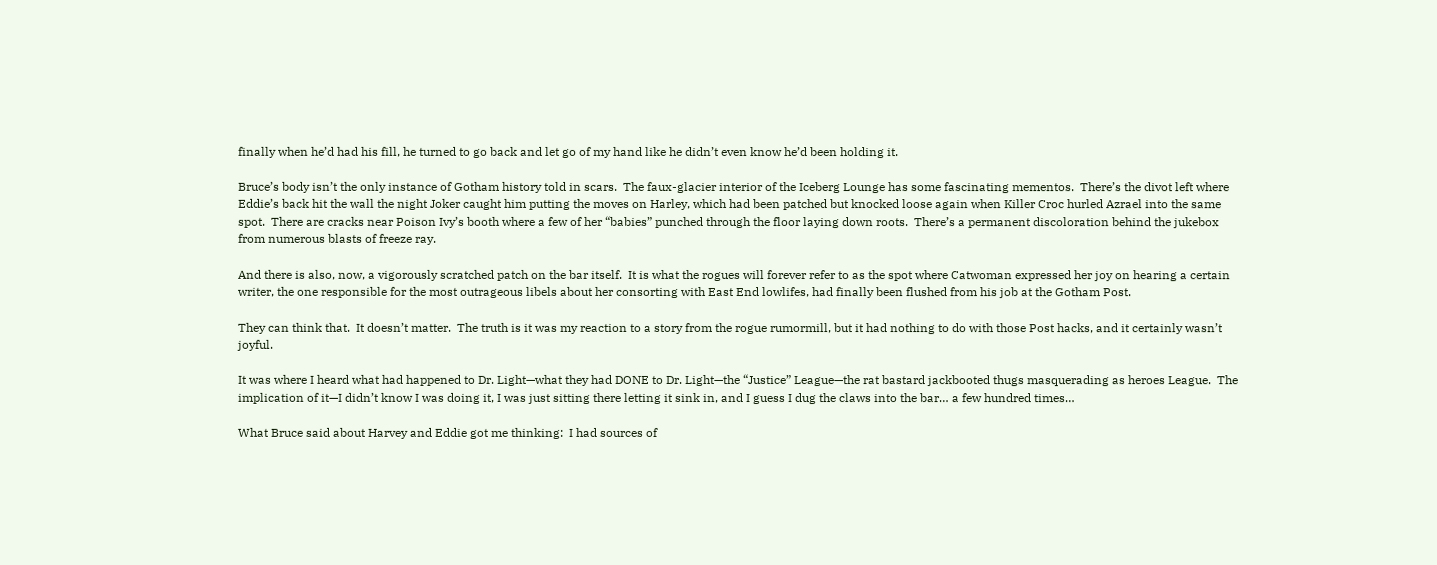finally when he’d had his fill, he turned to go back and let go of my hand like he didn’t even know he’d been holding it.

Bruce’s body isn’t the only instance of Gotham history told in scars.  The faux-glacier interior of the Iceberg Lounge has some fascinating mementos.  There’s the divot left where Eddie’s back hit the wall the night Joker caught him putting the moves on Harley, which had been patched but knocked loose again when Killer Croc hurled Azrael into the same spot.  There are cracks near Poison Ivy’s booth where a few of her “babies” punched through the floor laying down roots.  There’s a permanent discoloration behind the jukebox from numerous blasts of freeze ray.

And there is also, now, a vigorously scratched patch on the bar itself.  It is what the rogues will forever refer to as the spot where Catwoman expressed her joy on hearing a certain writer, the one responsible for the most outrageous libels about her consorting with East End lowlifes, had finally been flushed from his job at the Gotham Post.

They can think that.  It doesn’t matter.  The truth is it was my reaction to a story from the rogue rumormill, but it had nothing to do with those Post hacks, and it certainly wasn’t joyful.

It was where I heard what had happened to Dr. Light—what they had DONE to Dr. Light—the “Justice” League—the rat bastard jackbooted thugs masquerading as heroes League.  The implication of it—I didn’t know I was doing it, I was just sitting there letting it sink in, and I guess I dug the claws into the bar… a few hundred times…

What Bruce said about Harvey and Eddie got me thinking:  I had sources of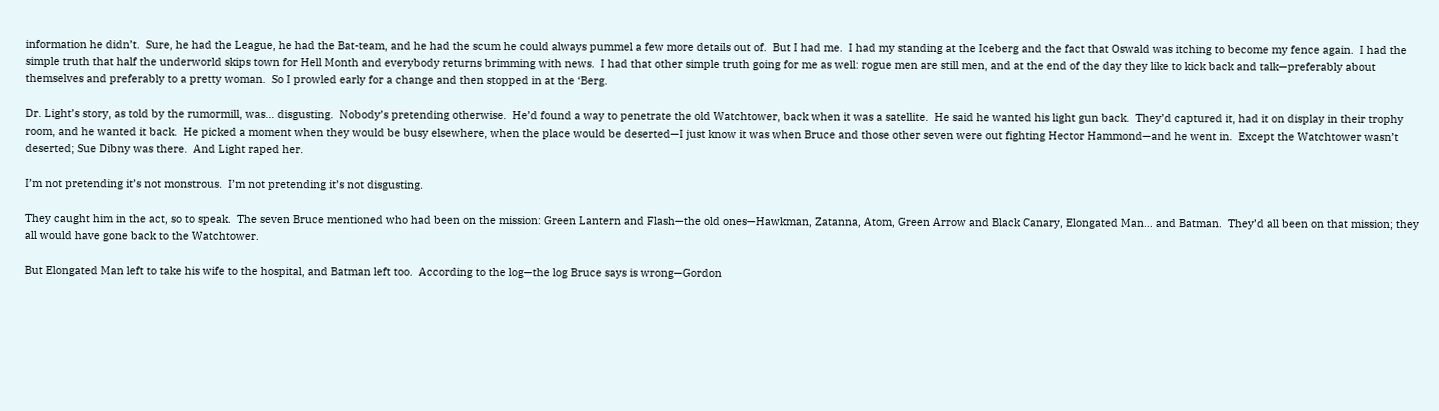information he didn’t.  Sure, he had the League, he had the Bat-team, and he had the scum he could always pummel a few more details out of.  But I had me.  I had my standing at the Iceberg and the fact that Oswald was itching to become my fence again.  I had the simple truth that half the underworld skips town for Hell Month and everybody returns brimming with news.  I had that other simple truth going for me as well: rogue men are still men, and at the end of the day they like to kick back and talk—preferably about themselves and preferably to a pretty woman.  So I prowled early for a change and then stopped in at the ‘Berg.

Dr. Light’s story, as told by the rumormill, was… disgusting.  Nobody’s pretending otherwise.  He’d found a way to penetrate the old Watchtower, back when it was a satellite.  He said he wanted his light gun back.  They’d captured it, had it on display in their trophy room, and he wanted it back.  He picked a moment when they would be busy elsewhere, when the place would be deserted—I just know it was when Bruce and those other seven were out fighting Hector Hammond—and he went in.  Except the Watchtower wasn’t deserted; Sue Dibny was there.  And Light raped her.

I’m not pretending it’s not monstrous.  I’m not pretending it’s not disgusting.

They caught him in the act, so to speak.  The seven Bruce mentioned who had been on the mission: Green Lantern and Flash—the old ones—Hawkman, Zatanna, Atom, Green Arrow and Black Canary, Elongated Man… and Batman.  They’d all been on that mission; they all would have gone back to the Watchtower.

But Elongated Man left to take his wife to the hospital, and Batman left too.  According to the log—the log Bruce says is wrong—Gordon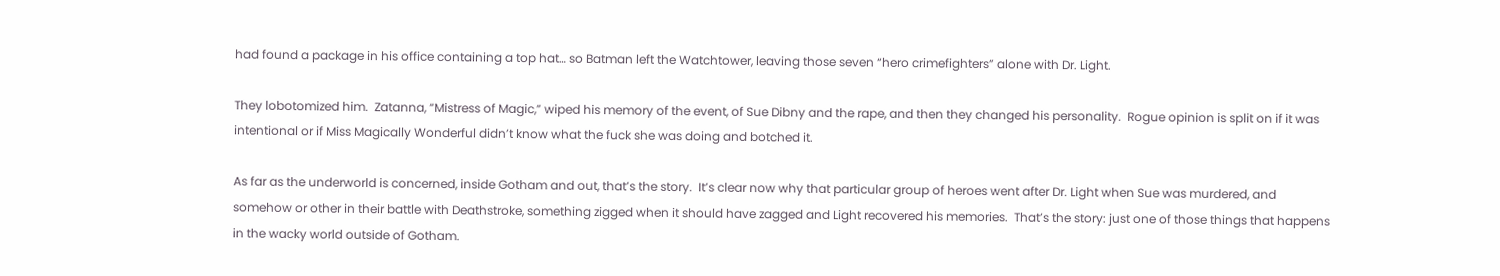had found a package in his office containing a top hat… so Batman left the Watchtower, leaving those seven “hero crimefighters” alone with Dr. Light.

They lobotomized him.  Zatanna, “Mistress of Magic,” wiped his memory of the event, of Sue Dibny and the rape, and then they changed his personality.  Rogue opinion is split on if it was intentional or if Miss Magically Wonderful didn’t know what the fuck she was doing and botched it.

As far as the underworld is concerned, inside Gotham and out, that’s the story.  It’s clear now why that particular group of heroes went after Dr. Light when Sue was murdered, and somehow or other in their battle with Deathstroke, something zigged when it should have zagged and Light recovered his memories.  That’s the story: just one of those things that happens in the wacky world outside of Gotham.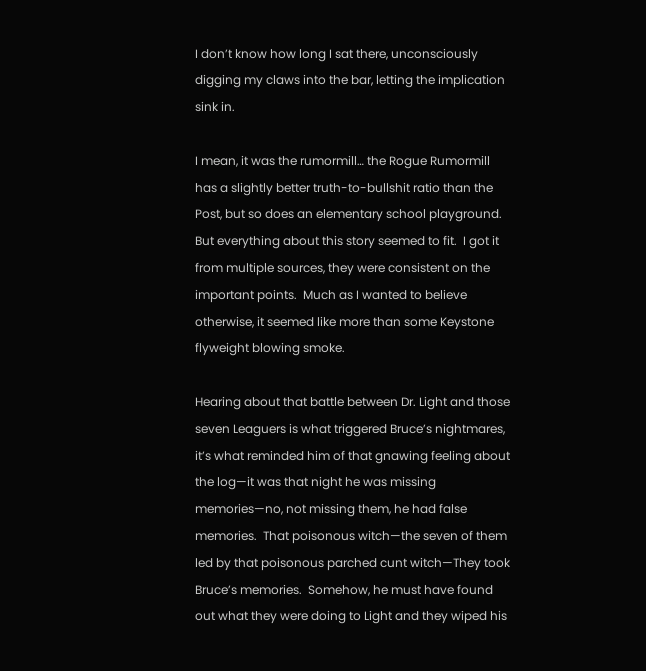I don’t know how long I sat there, unconsciously digging my claws into the bar, letting the implication sink in.

I mean, it was the rumormill… the Rogue Rumormill has a slightly better truth-to-bullshit ratio than the Post, but so does an elementary school playground.  But everything about this story seemed to fit.  I got it from multiple sources, they were consistent on the important points.  Much as I wanted to believe otherwise, it seemed like more than some Keystone flyweight blowing smoke.

Hearing about that battle between Dr. Light and those seven Leaguers is what triggered Bruce’s nightmares, it’s what reminded him of that gnawing feeling about the log—it was that night he was missing memories—no, not missing them, he had false memories.  That poisonous witch—the seven of them led by that poisonous parched cunt witch—They took Bruce’s memories.  Somehow, he must have found out what they were doing to Light and they wiped his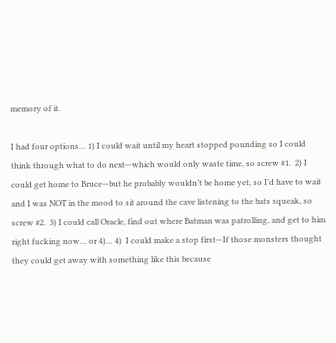memory of it.

I had four options… 1) I could wait until my heart stopped pounding so I could think through what to do next—which would only waste time, so screw #1.  2) I could get home to Bruce—but he probably wouldn’t be home yet, so I’d have to wait and I was NOT in the mood to sit around the cave listening to the bats squeak, so screw #2.  3) I could call Oracle, find out where Batman was patrolling, and get to him right fucking now… or 4)… 4)  I could make a stop first—If those monsters thought they could get away with something like this because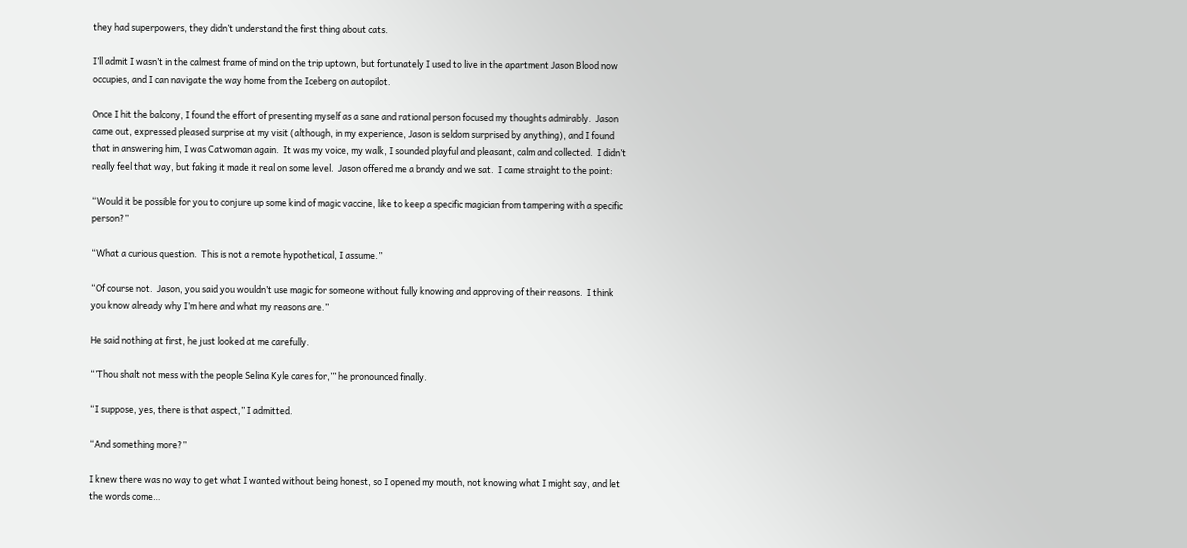they had superpowers, they didn’t understand the first thing about cats.

I’ll admit I wasn’t in the calmest frame of mind on the trip uptown, but fortunately I used to live in the apartment Jason Blood now occupies, and I can navigate the way home from the Iceberg on autopilot.

Once I hit the balcony, I found the effort of presenting myself as a sane and rational person focused my thoughts admirably.  Jason came out, expressed pleased surprise at my visit (although, in my experience, Jason is seldom surprised by anything), and I found that in answering him, I was Catwoman again.  It was my voice, my walk, I sounded playful and pleasant, calm and collected.  I didn’t really feel that way, but faking it made it real on some level.  Jason offered me a brandy and we sat.  I came straight to the point:

“Would it be possible for you to conjure up some kind of magic vaccine, like to keep a specific magician from tampering with a specific person?”

“What a curious question.  This is not a remote hypothetical, I assume.”

“Of course not.  Jason, you said you wouldn’t use magic for someone without fully knowing and approving of their reasons.  I think you know already why I’m here and what my reasons are.”

He said nothing at first, he just looked at me carefully.

“’Thou shalt not mess with the people Selina Kyle cares for,’” he pronounced finally.

“I suppose, yes, there is that aspect,” I admitted.

“And something more?”

I knew there was no way to get what I wanted without being honest, so I opened my mouth, not knowing what I might say, and let the words come…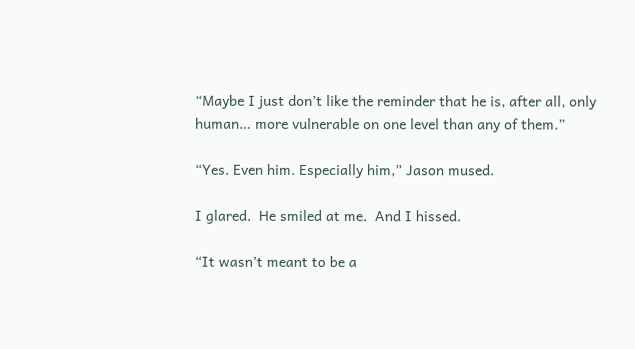“Maybe I just don’t like the reminder that he is, after all, only human… more vulnerable on one level than any of them.”

“Yes. Even him. Especially him,” Jason mused.

I glared.  He smiled at me.  And I hissed.

“It wasn’t meant to be a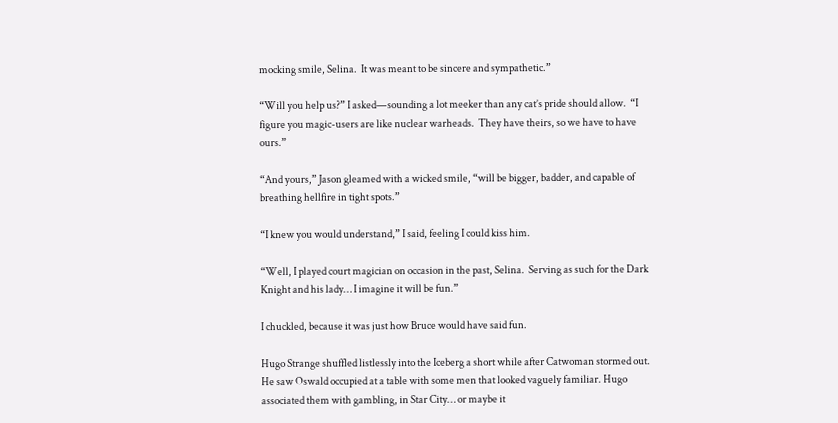mocking smile, Selina.  It was meant to be sincere and sympathetic.”

“Will you help us?” I asked—sounding a lot meeker than any cat’s pride should allow.  “I figure you magic-users are like nuclear warheads.  They have theirs, so we have to have ours.”

“And yours,” Jason gleamed with a wicked smile, “will be bigger, badder, and capable of breathing hellfire in tight spots.”

“I knew you would understand,” I said, feeling I could kiss him.

“Well, I played court magician on occasion in the past, Selina.  Serving as such for the Dark Knight and his lady… I imagine it will be fun.”

I chuckled, because it was just how Bruce would have said fun.

Hugo Strange shuffled listlessly into the Iceberg a short while after Catwoman stormed out.  He saw Oswald occupied at a table with some men that looked vaguely familiar. Hugo associated them with gambling, in Star City… or maybe it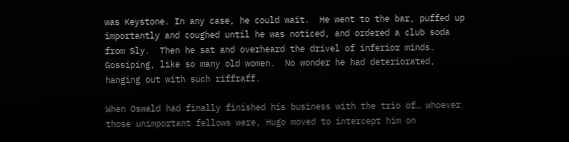was Keystone. In any case, he could wait.  He went to the bar, puffed up importantly and coughed until he was noticed, and ordered a club soda from Sly.  Then he sat and overheard the drivel of inferior minds.  Gossiping, like so many old women.  No wonder he had deteriorated, hanging out with such riffraff.

When Oswald had finally finished his business with the trio of… whoever those unimportant fellows were, Hugo moved to intercept him on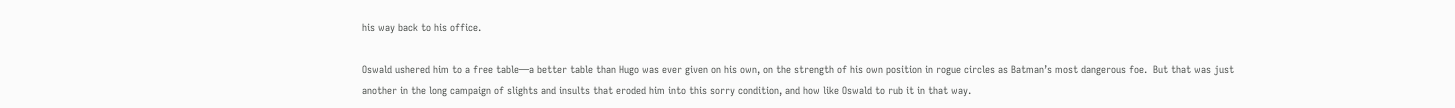his way back to his office.

Oswald ushered him to a free table—a better table than Hugo was ever given on his own, on the strength of his own position in rogue circles as Batman’s most dangerous foe.  But that was just another in the long campaign of slights and insults that eroded him into this sorry condition, and how like Oswald to rub it in that way.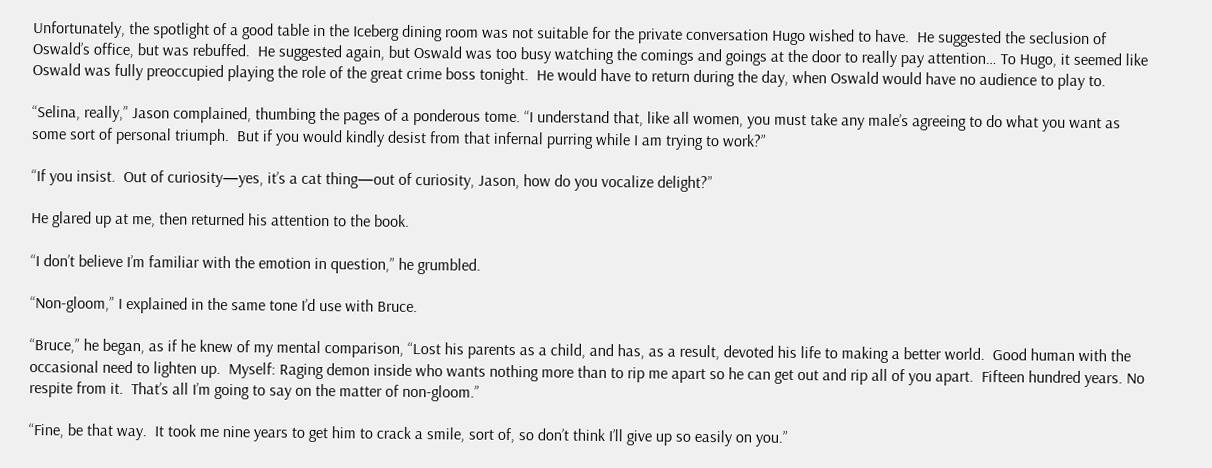Unfortunately, the spotlight of a good table in the Iceberg dining room was not suitable for the private conversation Hugo wished to have.  He suggested the seclusion of Oswald’s office, but was rebuffed.  He suggested again, but Oswald was too busy watching the comings and goings at the door to really pay attention… To Hugo, it seemed like Oswald was fully preoccupied playing the role of the great crime boss tonight.  He would have to return during the day, when Oswald would have no audience to play to.

“Selina, really,” Jason complained, thumbing the pages of a ponderous tome. “I understand that, like all women, you must take any male’s agreeing to do what you want as some sort of personal triumph.  But if you would kindly desist from that infernal purring while I am trying to work?”

“If you insist.  Out of curiosity—yes, it’s a cat thing—out of curiosity, Jason, how do you vocalize delight?”

He glared up at me, then returned his attention to the book.

“I don’t believe I’m familiar with the emotion in question,” he grumbled.

“Non-gloom,” I explained in the same tone I’d use with Bruce.

“Bruce,” he began, as if he knew of my mental comparison, “Lost his parents as a child, and has, as a result, devoted his life to making a better world.  Good human with the occasional need to lighten up.  Myself: Raging demon inside who wants nothing more than to rip me apart so he can get out and rip all of you apart.  Fifteen hundred years. No respite from it.  That’s all I’m going to say on the matter of non-gloom.”

“Fine, be that way.  It took me nine years to get him to crack a smile, sort of, so don’t think I’ll give up so easily on you.”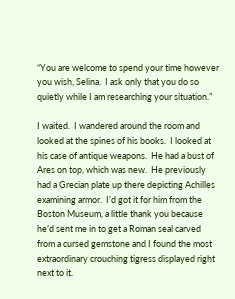“You are welcome to spend your time however you wish, Selina.  I ask only that you do so quietly while I am researching your situation.”

I waited.  I wandered around the room and looked at the spines of his books.  I looked at his case of antique weapons.  He had a bust of Ares on top, which was new.  He previously had a Grecian plate up there depicting Achilles examining armor.  I’d got it for him from the Boston Museum, a little thank you because he’d sent me in to get a Roman seal carved from a cursed gemstone and I found the most extraordinary crouching tigress displayed right next to it.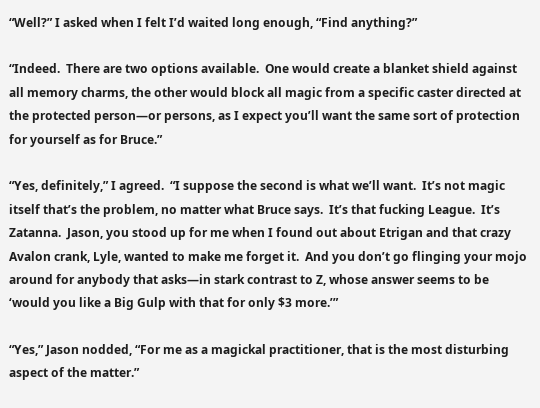“Well?” I asked when I felt I’d waited long enough, “Find anything?”

“Indeed.  There are two options available.  One would create a blanket shield against all memory charms, the other would block all magic from a specific caster directed at the protected person—or persons, as I expect you’ll want the same sort of protection for yourself as for Bruce.”

“Yes, definitely,” I agreed.  “I suppose the second is what we’ll want.  It’s not magic itself that’s the problem, no matter what Bruce says.  It’s that fucking League.  It’s Zatanna.  Jason, you stood up for me when I found out about Etrigan and that crazy Avalon crank, Lyle, wanted to make me forget it.  And you don’t go flinging your mojo around for anybody that asks—in stark contrast to Z, whose answer seems to be ‘would you like a Big Gulp with that for only $3 more.’”

“Yes,” Jason nodded, “For me as a magickal practitioner, that is the most disturbing aspect of the matter.”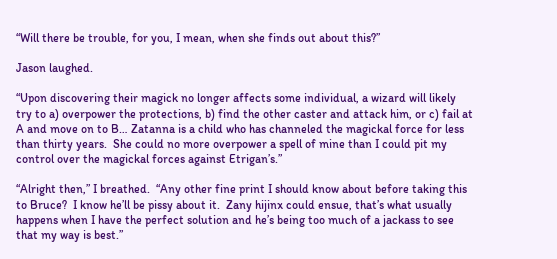“Will there be trouble, for you, I mean, when she finds out about this?”

Jason laughed.

“Upon discovering their magick no longer affects some individual, a wizard will likely try to a) overpower the protections, b) find the other caster and attack him, or c) fail at A and move on to B… Zatanna is a child who has channeled the magickal force for less than thirty years.  She could no more overpower a spell of mine than I could pit my control over the magickal forces against Etrigan’s.”

“Alright then,” I breathed.  “Any other fine print I should know about before taking this to Bruce?  I know he’ll be pissy about it.  Zany hijinx could ensue, that’s what usually happens when I have the perfect solution and he’s being too much of a jackass to see that my way is best.”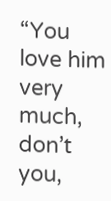“You love him very much, don’t you,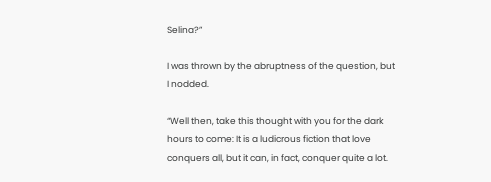Selina?”

I was thrown by the abruptness of the question, but I nodded.

“Well then, take this thought with you for the dark hours to come: It is a ludicrous fiction that love conquers all, but it can, in fact, conquer quite a lot.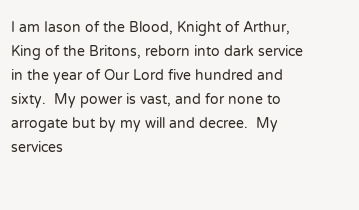I am Iason of the Blood, Knight of Arthur, King of the Britons, reborn into dark service in the year of Our Lord five hundred and sixty.  My power is vast, and for none to arrogate but by my will and decree.  My services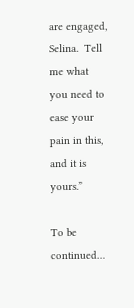are engaged, Selina.  Tell me what you need to ease your pain in this, and it is yours.”

To be continued…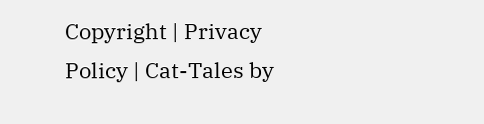Copyright | Privacy Policy | Cat-Tales by